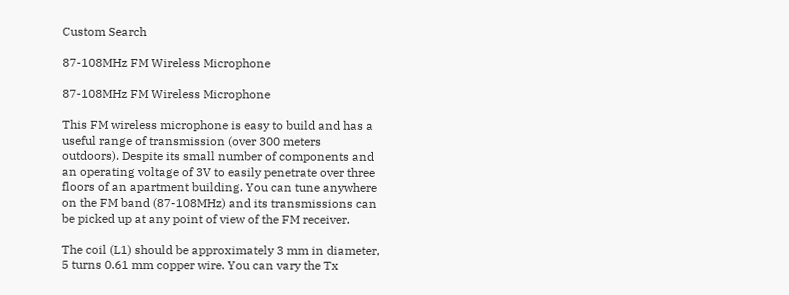Custom Search

87-108MHz FM Wireless Microphone

87-108MHz FM Wireless Microphone

This FM wireless microphone is easy to build and has a useful range of transmission (over 300 meters outdoors). Despite its small number of components and an operating voltage of 3V to easily penetrate over three floors of an apartment building. You can tune anywhere on the FM band (87-108MHz) and its transmissions can be picked up at any point of view of the FM receiver.

The coil (L1) should be approximately 3 mm in diameter, 5 turns 0.61 mm copper wire. You can vary the Tx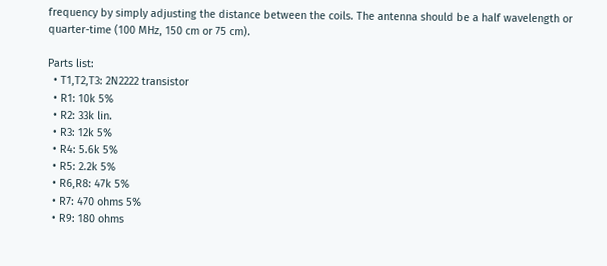frequency by simply adjusting the distance between the coils. The antenna should be a half wavelength or quarter-time (100 MHz, 150 cm or 75 cm).

Parts list:
  • T1,T2,T3: 2N2222 transistor
  • R1: 10k 5%
  • R2: 33k lin.
  • R3: 12k 5%
  • R4: 5.6k 5%
  • R5: 2.2k 5%
  • R6,R8: 47k 5%
  • R7: 470 ohms 5%
  • R9: 180 ohms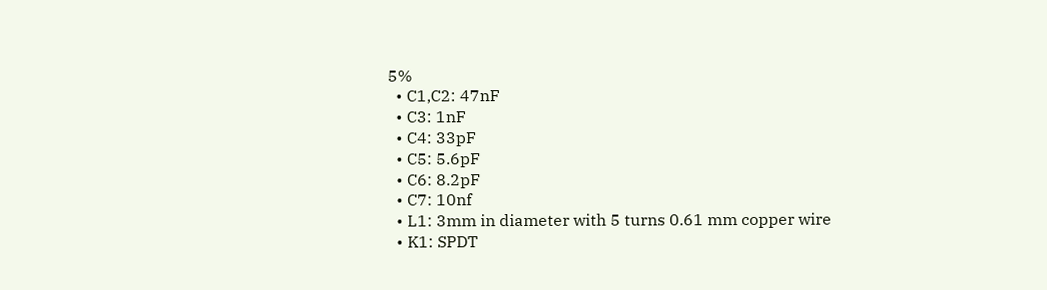5%
  • C1,C2: 47nF
  • C3: 1nF
  • C4: 33pF
  • C5: 5.6pF
  • C6: 8.2pF
  • C7: 10nf
  • L1: 3mm in diameter with 5 turns 0.61 mm copper wire
  • K1: SPDT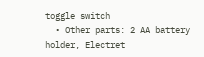toggle switch
  • Other parts: 2 AA battery holder, Electret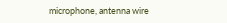microphone, antenna wire